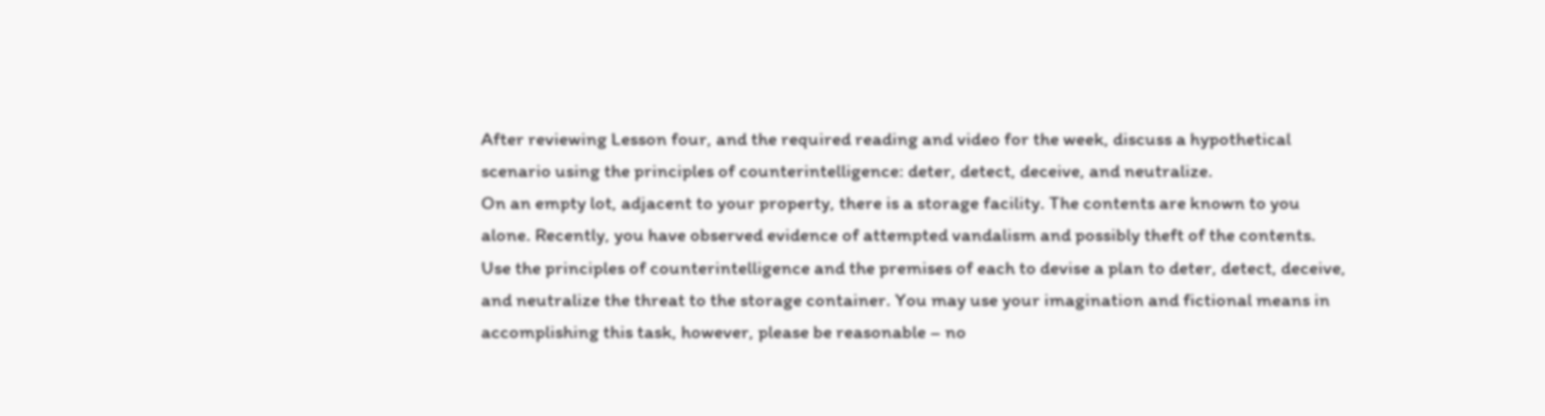After reviewing Lesson four, and the required reading and video for the week, discuss a hypothetical scenario using the principles of counterintelligence: deter, detect, deceive, and neutralize.
On an empty lot, adjacent to your property, there is a storage facility. The contents are known to you alone. Recently, you have observed evidence of attempted vandalism and possibly theft of the contents.
Use the principles of counterintelligence and the premises of each to devise a plan to deter, detect, deceive, and neutralize the threat to the storage container. You may use your imagination and fictional means in accomplishing this task, however, please be reasonable – no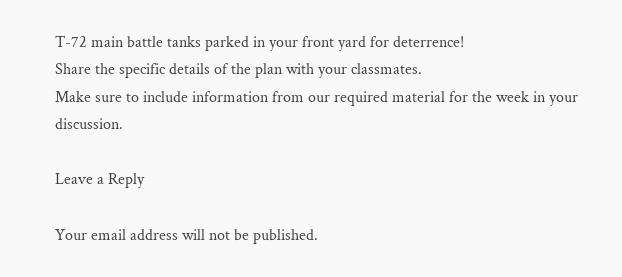T-72 main battle tanks parked in your front yard for deterrence!
Share the specific details of the plan with your classmates.
Make sure to include information from our required material for the week in your discussion.

Leave a Reply

Your email address will not be published.